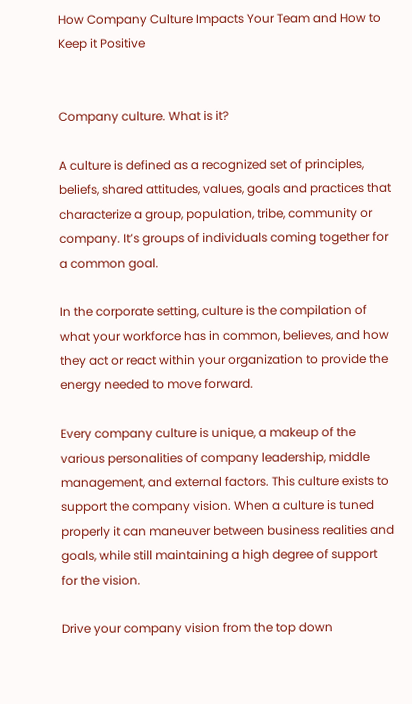How Company Culture Impacts Your Team and How to Keep it Positive


Company culture. What is it?

A culture is defined as a recognized set of principles, beliefs, shared attitudes, values, goals and practices that characterize a group, population, tribe, community or company. It’s groups of individuals coming together for a common goal.

In the corporate setting, culture is the compilation of what your workforce has in common, believes, and how they act or react within your organization to provide the energy needed to move forward.

Every company culture is unique, a makeup of the various personalities of company leadership, middle management, and external factors. This culture exists to support the company vision. When a culture is tuned properly it can maneuver between business realities and goals, while still maintaining a high degree of support for the vision.

Drive your company vision from the top down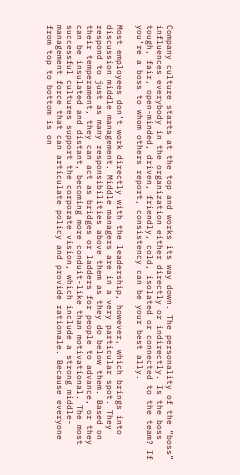Company culture starts at the top and works its way down. The personality of the “boss” influences everybody in the organization either directly or indirectly. Is the boss tough, fair, open-minded, driven, friendly, cold, isolated or connected to the team? If you’re a boss to whom others report, consistency can be your best ally.

Most employees don’t work directly with the leadership, however, which brings into discussion middle management. Middle managers are in a very particular spot. They respond to just as many responsibilities above them as they do below them. Based on their temperament, they can act as bridges or ladders for people to advance, or they can be insulated and distant, becoming more conduit-like than motivational. The most successful cultures support the corporate vision, which include a strong middle-management force that can articulate policy and provide rationale. Because everyone from top to bottom is on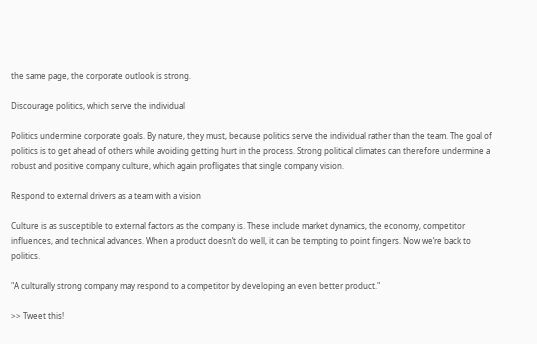the same page, the corporate outlook is strong.

Discourage politics, which serve the individual

Politics undermine corporate goals. By nature, they must, because politics serve the individual rather than the team. The goal of politics is to get ahead of others while avoiding getting hurt in the process. Strong political climates can therefore undermine a robust and positive company culture, which again profligates that single company vision.

Respond to external drivers as a team with a vision

Culture is as susceptible to external factors as the company is. These include market dynamics, the economy, competitor influences, and technical advances. When a product doesn’t do well, it can be tempting to point fingers. Now we’re back to politics.

"A culturally strong company may respond to a competitor by developing an even better product."

>> Tweet this!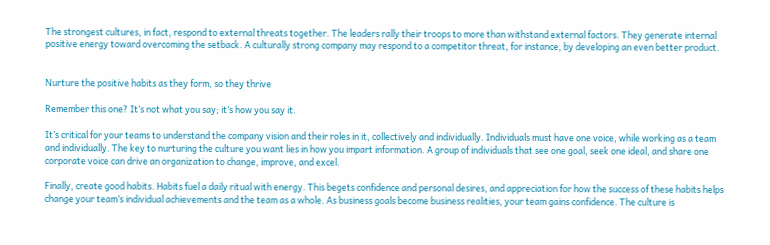The strongest cultures, in fact, respond to external threats together. The leaders rally their troops to more than withstand external factors. They generate internal positive energy toward overcoming the setback. A culturally strong company may respond to a competitor threat, for instance, by developing an even better product.


Nurture the positive habits as they form, so they thrive

Remember this one? It’s not what you say; it’s how you say it.

It’s critical for your teams to understand the company vision and their roles in it, collectively and individually. Individuals must have one voice, while working as a team and individually. The key to nurturing the culture you want lies in how you impart information. A group of individuals that see one goal, seek one ideal, and share one corporate voice can drive an organization to change, improve, and excel.

Finally, create good habits. Habits fuel a daily ritual with energy. This begets confidence and personal desires, and appreciation for how the success of these habits helps change your team’s individual achievements and the team as a whole. As business goals become business realities, your team gains confidence. The culture is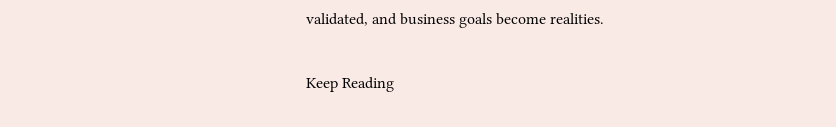validated, and business goals become realities.

Keep Reading